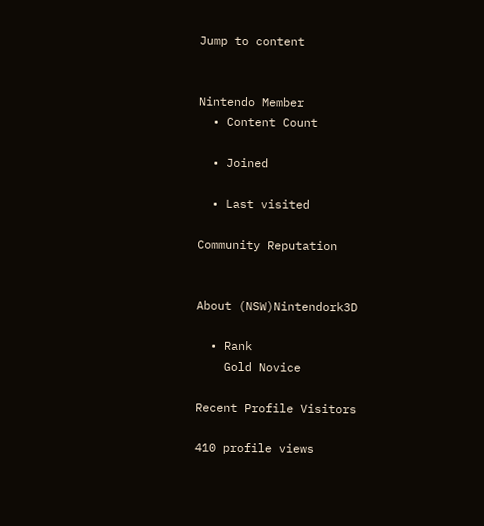Jump to content


Nintendo Member
  • Content Count

  • Joined

  • Last visited

Community Reputation


About (NSW)Nintendork3D

  • Rank
    Gold Novice

Recent Profile Visitors

410 profile views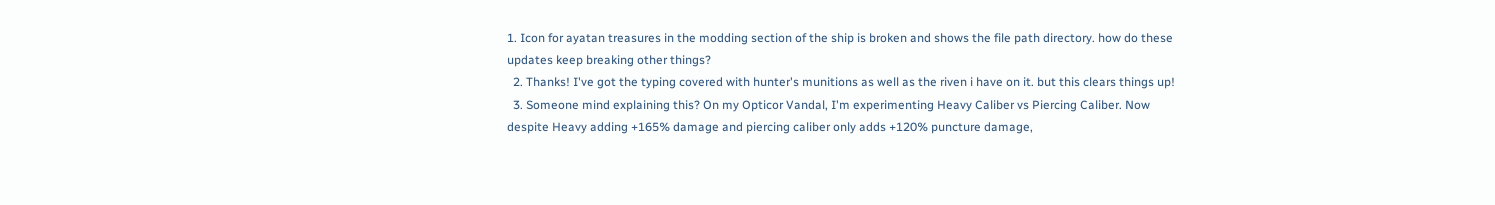1. Icon for ayatan treasures in the modding section of the ship is broken and shows the file path directory. how do these updates keep breaking other things?
  2. Thanks! I've got the typing covered with hunter's munitions as well as the riven i have on it. but this clears things up!
  3. Someone mind explaining this? On my Opticor Vandal, I'm experimenting Heavy Caliber vs Piercing Caliber. Now despite Heavy adding +165% damage and piercing caliber only adds +120% puncture damage,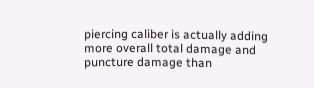piercing caliber is actually adding more overall total damage and puncture damage than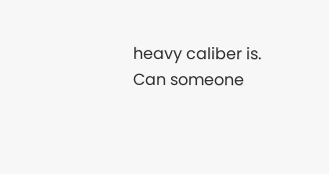heavy caliber is. Can someone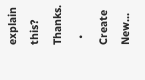explain this? Thanks.
  • Create New...